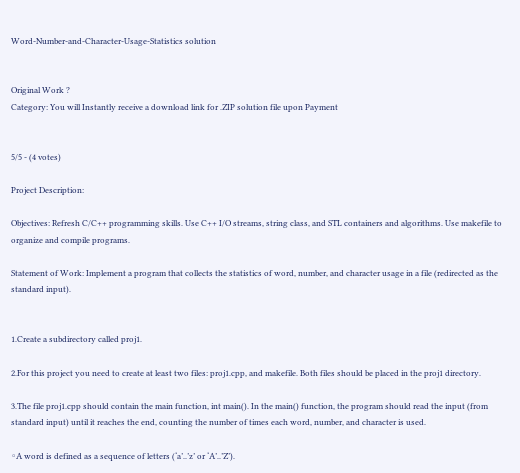Word-Number-and-Character-Usage-Statistics solution


Original Work ?
Category: You will Instantly receive a download link for .ZIP solution file upon Payment


5/5 - (4 votes)

Project Description:

Objectives: Refresh C/C++ programming skills. Use C++ I/O streams, string class, and STL containers and algorithms. Use makefile to organize and compile programs.

Statement of Work: Implement a program that collects the statistics of word, number, and character usage in a file (redirected as the standard input).


1.Create a subdirectory called proj1.

2.For this project you need to create at least two files: proj1.cpp, and makefile. Both files should be placed in the proj1 directory.

3.The file proj1.cpp should contain the main function, int main(). In the main() function, the program should read the input (from standard input) until it reaches the end, counting the number of times each word, number, and character is used.

◦A word is defined as a sequence of letters (‘a’..’z’ or ‘A’..’Z’).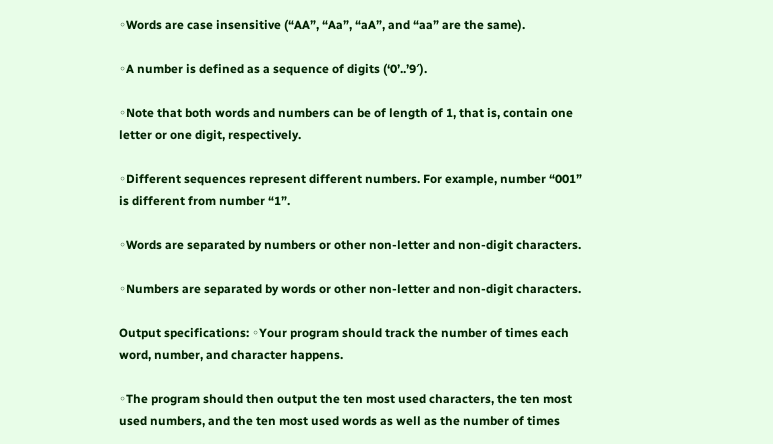◦Words are case insensitive (“AA”, “Aa”, “aA”, and “aa” are the same).

◦A number is defined as a sequence of digits (‘0’..’9′).

◦Note that both words and numbers can be of length of 1, that is, contain one letter or one digit, respectively.

◦Different sequences represent different numbers. For example, number “001” is different from number “1”.

◦Words are separated by numbers or other non-letter and non-digit characters.

◦Numbers are separated by words or other non-letter and non-digit characters.

Output specifications: ◦Your program should track the number of times each word, number, and character happens.

◦The program should then output the ten most used characters, the ten most used numbers, and the ten most used words as well as the number of times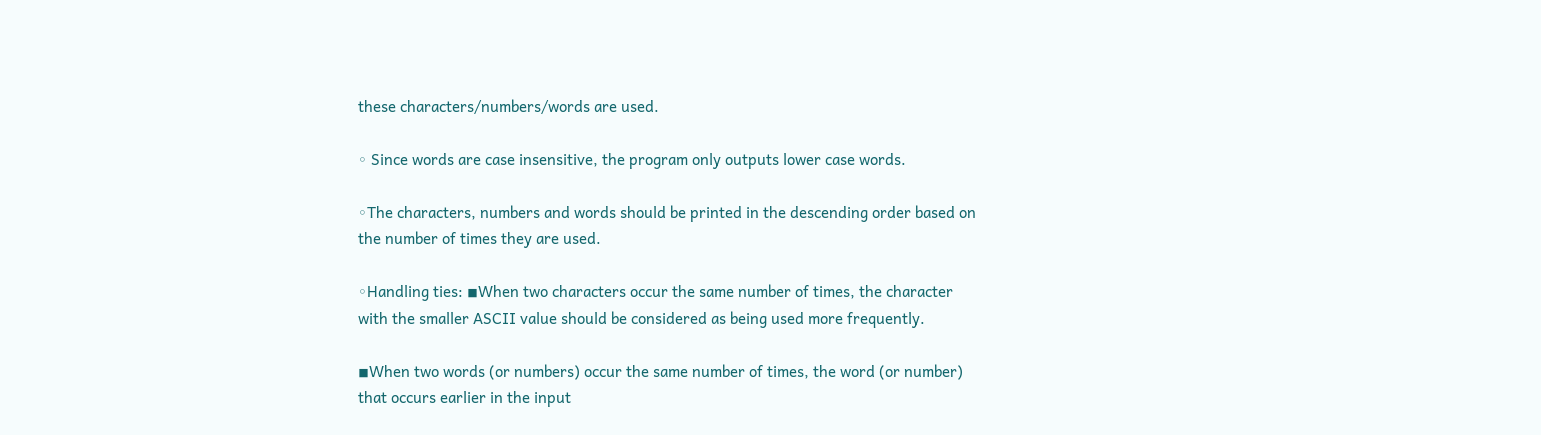these characters/numbers/words are used.

◦ Since words are case insensitive, the program only outputs lower case words.

◦The characters, numbers and words should be printed in the descending order based on the number of times they are used.

◦Handling ties: ◾When two characters occur the same number of times, the character with the smaller ASCII value should be considered as being used more frequently.

◾When two words (or numbers) occur the same number of times, the word (or number) that occurs earlier in the input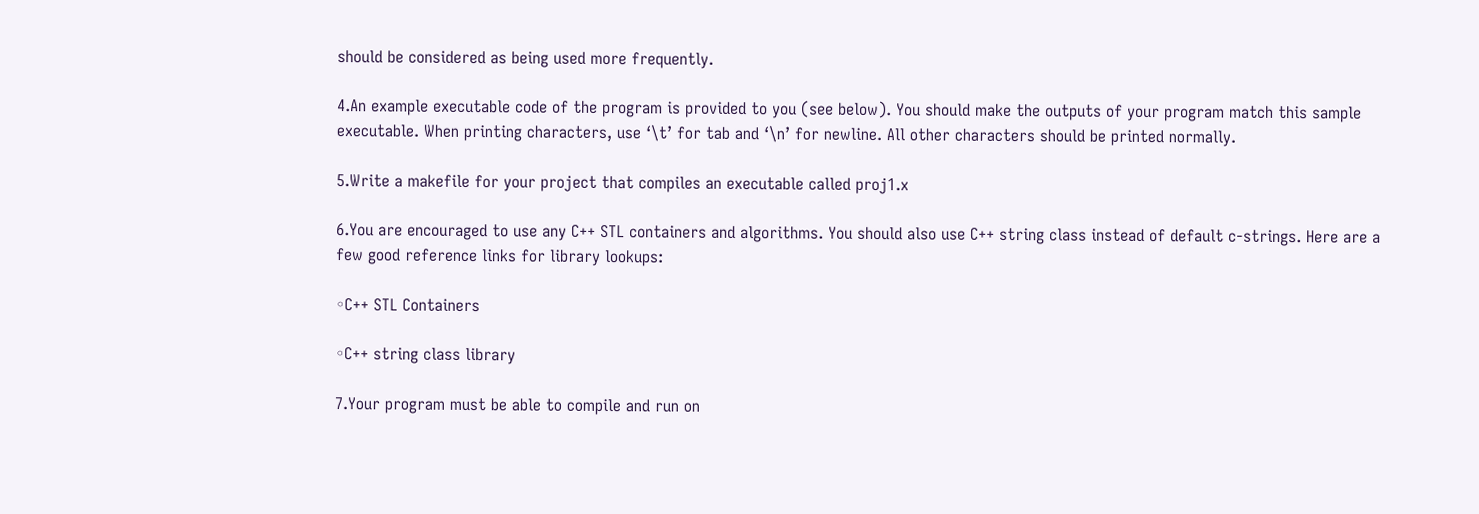should be considered as being used more frequently.

4.An example executable code of the program is provided to you (see below). You should make the outputs of your program match this sample executable. When printing characters, use ‘\t’ for tab and ‘\n’ for newline. All other characters should be printed normally.

5.Write a makefile for your project that compiles an executable called proj1.x

6.You are encouraged to use any C++ STL containers and algorithms. You should also use C++ string class instead of default c-strings. Here are a few good reference links for library lookups:

◦C++ STL Containers

◦C++ string class library

7.Your program must be able to compile and run on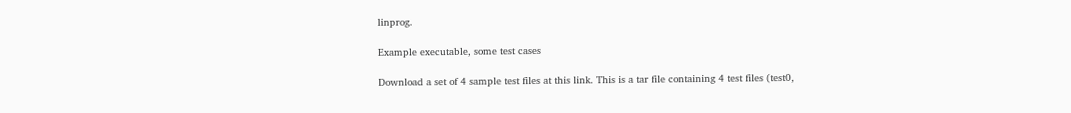linprog.

Example executable, some test cases

Download a set of 4 sample test files at this link. This is a tar file containing 4 test files (test0,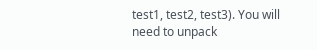test1, test2, test3). You will need to unpack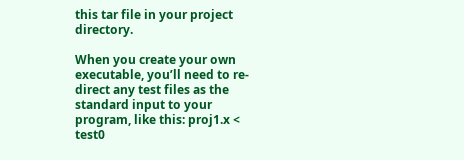this tar file in your project directory.

When you create your own executable, you’ll need to re-direct any test files as the standard input to your program, like this: proj1.x < test0